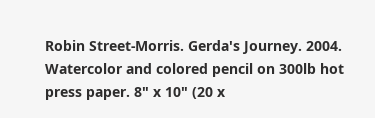Robin Street-Morris. Gerda's Journey. 2004.
Watercolor and colored pencil on 300lb hot press paper. 8" x 10" (20 x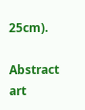25cm).

Abstract art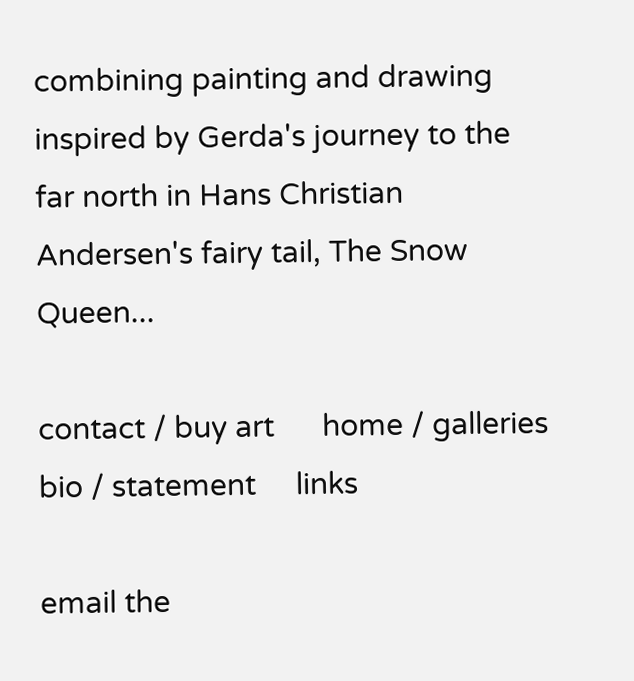combining painting and drawing inspired by Gerda's journey to the far north in Hans Christian Andersen's fairy tail, The Snow Queen...

contact / buy art      home / galleries      bio / statement     links

email the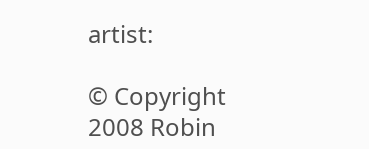artist:

© Copyright 2008 Robin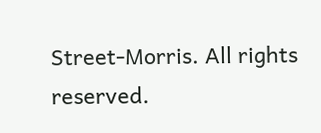Street-Morris. All rights reserved.